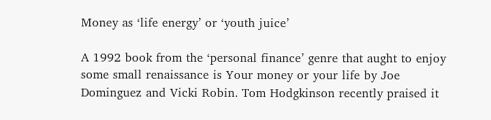Money as ‘life energy’ or ‘youth juice’

A 1992 book from the ‘personal finance’ genre that aught to enjoy some small renaissance is Your money or your life by Joe Dominguez and Vicki Robin. Tom Hodgkinson recently praised it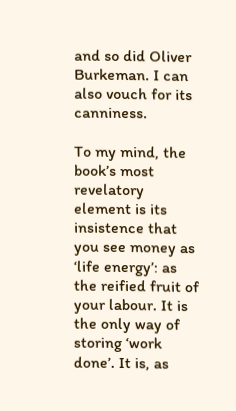and so did Oliver Burkeman. I can also vouch for its canniness.

To my mind, the book’s most revelatory element is its insistence that you see money as ‘life energy’: as the reified fruit of your labour. It is the only way of storing ‘work done’. It is, as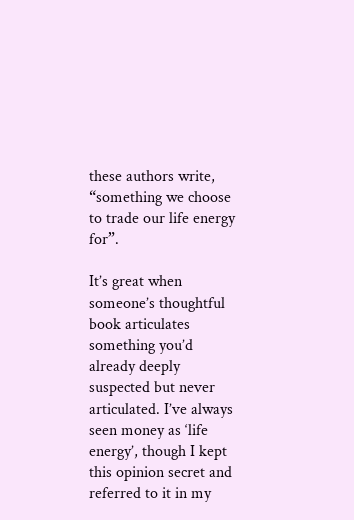these authors write, “something we choose to trade our life energy for”.

It’s great when someone’s thoughtful book articulates something you’d already deeply suspected but never articulated. I’ve always seen money as ‘life energy’, though I kept this opinion secret and referred to it in my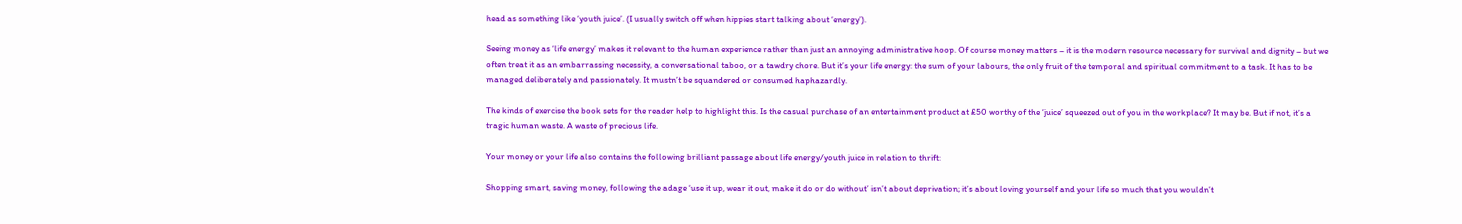head as something like ‘youth juice’. (I usually switch off when hippies start talking about ‘energy’).

Seeing money as ‘life energy’ makes it relevant to the human experience rather than just an annoying administrative hoop. Of course money matters – it is the modern resource necessary for survival and dignity – but we often treat it as an embarrassing necessity, a conversational taboo, or a tawdry chore. But it’s your life energy: the sum of your labours, the only fruit of the temporal and spiritual commitment to a task. It has to be managed deliberately and passionately. It mustn’t be squandered or consumed haphazardly.

The kinds of exercise the book sets for the reader help to highlight this. Is the casual purchase of an entertainment product at £50 worthy of the ‘juice’ squeezed out of you in the workplace? It may be. But if not, it’s a tragic human waste. A waste of precious life.

Your money or your life also contains the following brilliant passage about life energy/youth juice in relation to thrift:

Shopping smart, saving money, following the adage ‘use it up, wear it out, make it do or do without’ isn’t about deprivation; it’s about loving yourself and your life so much that you wouldn’t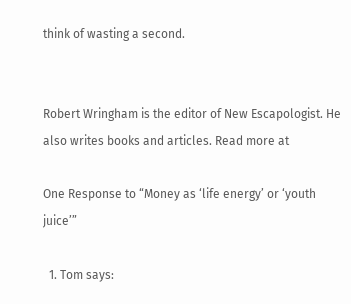think of wasting a second.


Robert Wringham is the editor of New Escapologist. He also writes books and articles. Read more at

One Response to “Money as ‘life energy’ or ‘youth juice’”

  1. Tom says: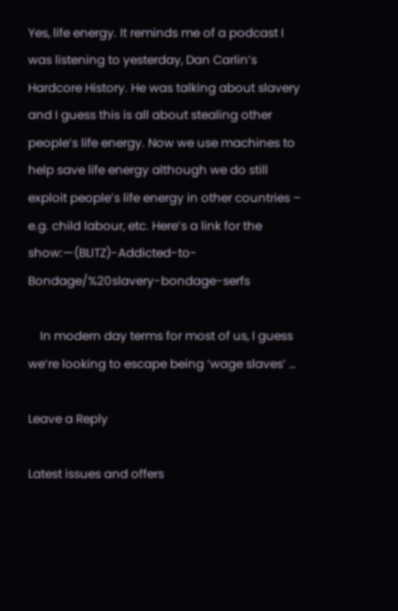Yes, life energy. It reminds me of a podcast I was listening to yesterday, Dan Carlin’s Hardcore History. He was talking about slavery and I guess this is all about stealing other people’s life energy. Now we use machines to help save life energy although we do still exploit people’s life energy in other countries – e.g. child labour, etc. Here’s a link for the show:—(BLITZ)-Addicted-to-Bondage/%20slavery-bondage-serfs

    In modern day terms for most of us, I guess we’re looking to escape being ‘wage slaves’ …

Leave a Reply

Latest issues and offers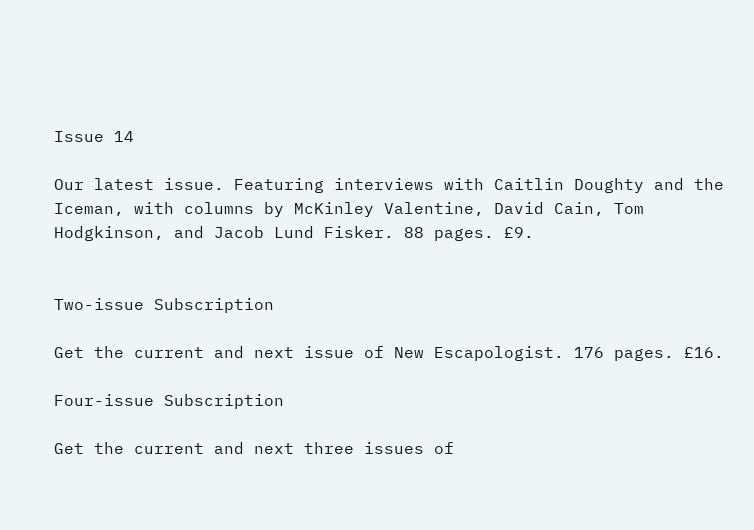Issue 14

Our latest issue. Featuring interviews with Caitlin Doughty and the Iceman, with columns by McKinley Valentine, David Cain, Tom Hodgkinson, and Jacob Lund Fisker. 88 pages. £9.


Two-issue Subscription

Get the current and next issue of New Escapologist. 176 pages. £16.

Four-issue Subscription

Get the current and next three issues of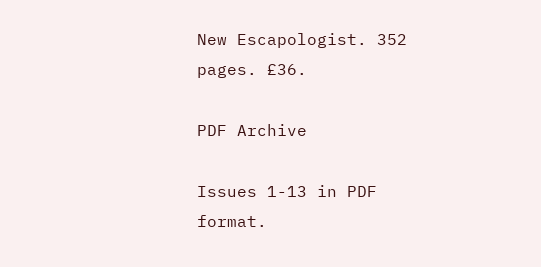New Escapologist. 352 pages. £36.

PDF Archive

Issues 1-13 in PDF format.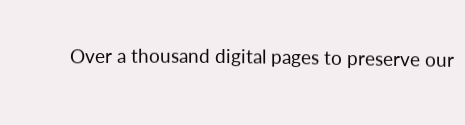Over a thousand digital pages to preserve our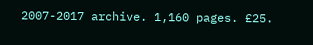2007-2017 archive. 1,160 pages. £25.